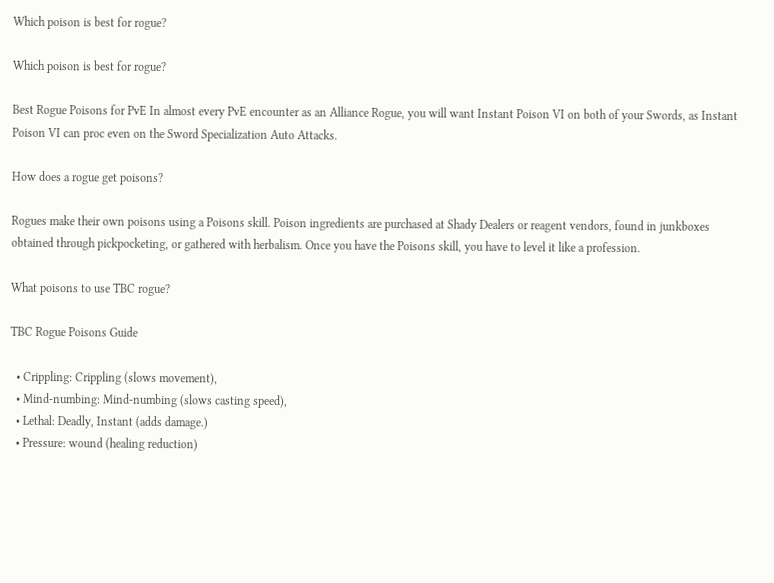Which poison is best for rogue?

Which poison is best for rogue?

Best Rogue Poisons for PvE In almost every PvE encounter as an Alliance Rogue, you will want Instant Poison VI on both of your Swords, as Instant Poison VI can proc even on the Sword Specialization Auto Attacks.

How does a rogue get poisons?

Rogues make their own poisons using a Poisons skill. Poison ingredients are purchased at Shady Dealers or reagent vendors, found in junkboxes obtained through pickpocketing, or gathered with herbalism. Once you have the Poisons skill, you have to level it like a profession.

What poisons to use TBC rogue?

TBC Rogue Poisons Guide

  • Crippling: Crippling (slows movement),
  • Mind-numbing: Mind-numbing (slows casting speed),
  • Lethal: Deadly, Instant (adds damage.)
  • Pressure: wound (healing reduction)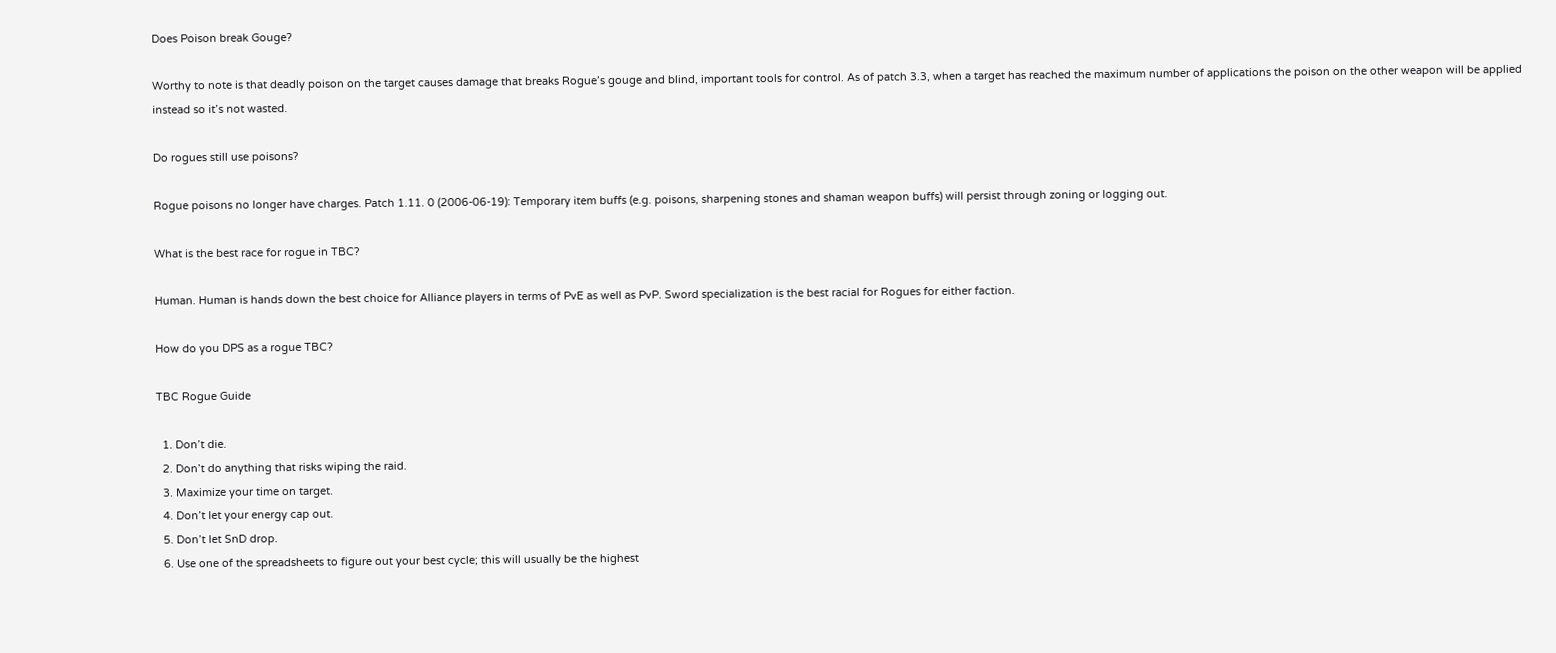Does Poison break Gouge?

Worthy to note is that deadly poison on the target causes damage that breaks Rogue’s gouge and blind, important tools for control. As of patch 3.3, when a target has reached the maximum number of applications the poison on the other weapon will be applied instead so it’s not wasted.

Do rogues still use poisons?

Rogue poisons no longer have charges. Patch 1.11. 0 (2006-06-19): Temporary item buffs (e.g. poisons, sharpening stones and shaman weapon buffs) will persist through zoning or logging out.

What is the best race for rogue in TBC?

Human. Human is hands down the best choice for Alliance players in terms of PvE as well as PvP. Sword specialization is the best racial for Rogues for either faction.

How do you DPS as a rogue TBC?

TBC Rogue Guide

  1. Don’t die.
  2. Don’t do anything that risks wiping the raid.
  3. Maximize your time on target.
  4. Don’t let your energy cap out.
  5. Don’t let SnD drop.
  6. Use one of the spreadsheets to figure out your best cycle; this will usually be the highest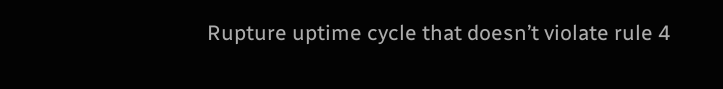Rupture uptime cycle that doesn’t violate rule 4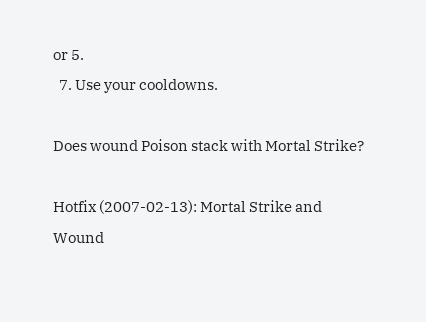or 5.
  7. Use your cooldowns.

Does wound Poison stack with Mortal Strike?

Hotfix (2007-02-13): Mortal Strike and Wound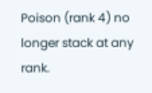Poison (rank 4) no longer stack at any rank.